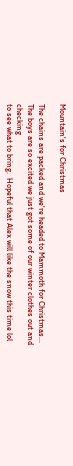Mountain's for Christmas

The chains are packed and we're headed to Mammoth for Christmas...
The boys are so excited we just got some of our winter clothes out and checking
to see what to bring.  Hopeful that Alex will like the snow this time lol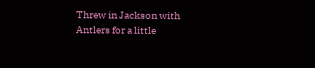Threw in Jackson with Antlers for a little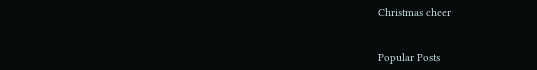Christmas cheer


Popular Posts